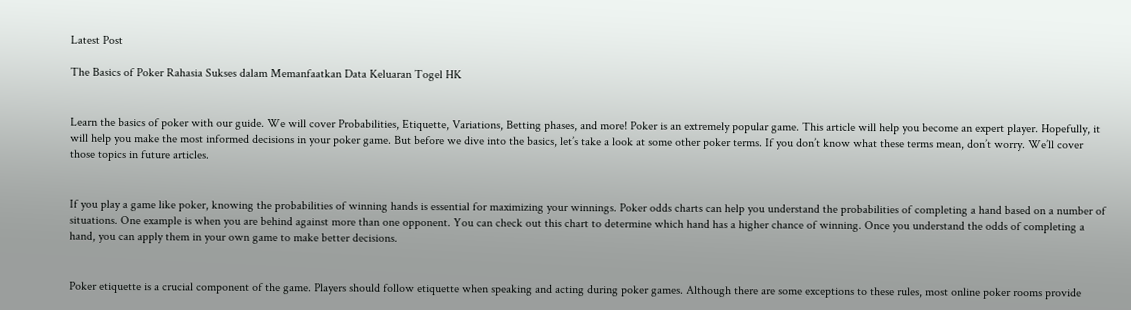Latest Post

The Basics of Poker Rahasia Sukses dalam Memanfaatkan Data Keluaran Togel HK


Learn the basics of poker with our guide. We will cover Probabilities, Etiquette, Variations, Betting phases, and more! Poker is an extremely popular game. This article will help you become an expert player. Hopefully, it will help you make the most informed decisions in your poker game. But before we dive into the basics, let’s take a look at some other poker terms. If you don’t know what these terms mean, don’t worry. We’ll cover those topics in future articles.


If you play a game like poker, knowing the probabilities of winning hands is essential for maximizing your winnings. Poker odds charts can help you understand the probabilities of completing a hand based on a number of situations. One example is when you are behind against more than one opponent. You can check out this chart to determine which hand has a higher chance of winning. Once you understand the odds of completing a hand, you can apply them in your own game to make better decisions.


Poker etiquette is a crucial component of the game. Players should follow etiquette when speaking and acting during poker games. Although there are some exceptions to these rules, most online poker rooms provide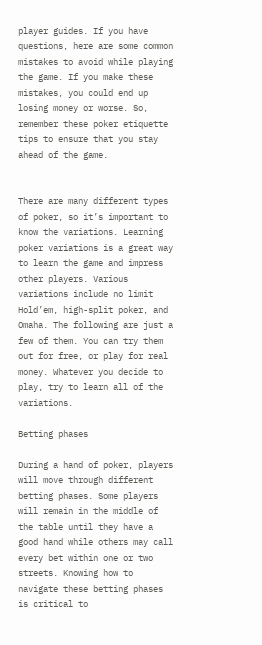player guides. If you have questions, here are some common mistakes to avoid while playing the game. If you make these mistakes, you could end up losing money or worse. So, remember these poker etiquette tips to ensure that you stay ahead of the game.


There are many different types of poker, so it’s important to know the variations. Learning poker variations is a great way to learn the game and impress other players. Various variations include no limit Hold’em, high-split poker, and Omaha. The following are just a few of them. You can try them out for free, or play for real money. Whatever you decide to play, try to learn all of the variations.

Betting phases

During a hand of poker, players will move through different betting phases. Some players will remain in the middle of the table until they have a good hand while others may call every bet within one or two streets. Knowing how to navigate these betting phases is critical to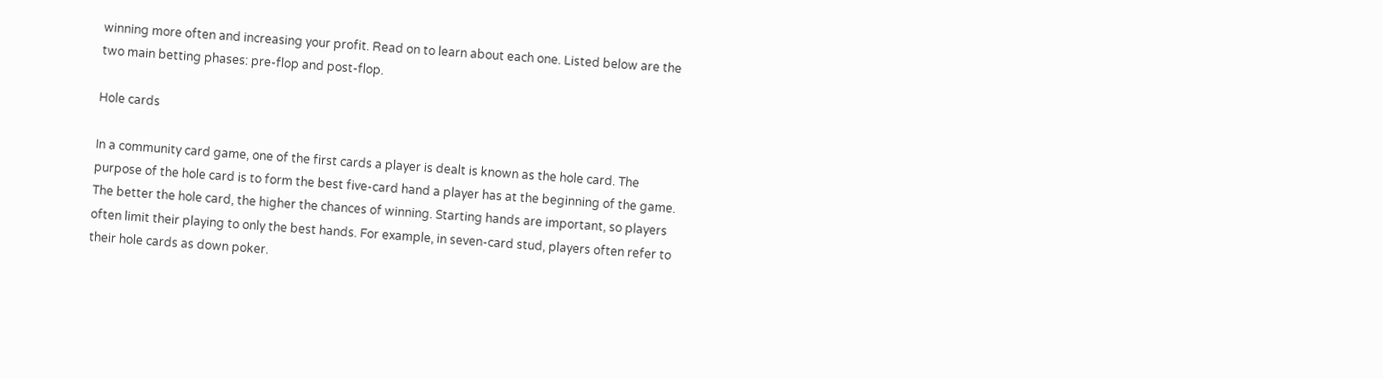winning more often and increasing your profit. Read on to learn about each one. Listed below are the two main betting phases: pre-flop and post-flop.

Hole cards

In a community card game, one of the first cards a player is dealt is known as the hole card. The purpose of the hole card is to form the best five-card hand a player has at the beginning of the game. The better the hole card, the higher the chances of winning. Starting hands are important, so players often limit their playing to only the best hands. For example, in seven-card stud, players often refer to their hole cards as down poker.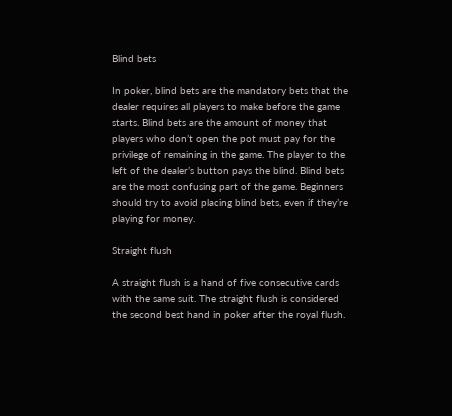Blind bets

In poker, blind bets are the mandatory bets that the dealer requires all players to make before the game starts. Blind bets are the amount of money that players who don’t open the pot must pay for the privilege of remaining in the game. The player to the left of the dealer’s button pays the blind. Blind bets are the most confusing part of the game. Beginners should try to avoid placing blind bets, even if they’re playing for money.

Straight flush

A straight flush is a hand of five consecutive cards with the same suit. The straight flush is considered the second best hand in poker after the royal flush.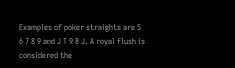Examples of poker straights are 5 6 7 8 9 and J T 9 8 J. A royal flush is considered the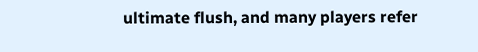ultimate flush, and many players refer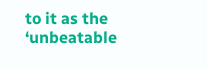to it as the ‘unbeatable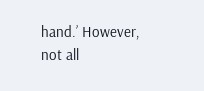hand.’ However, not all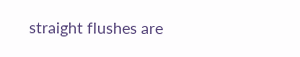straight flushes are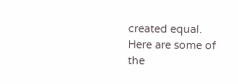created equal. Here are some of the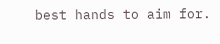best hands to aim for.